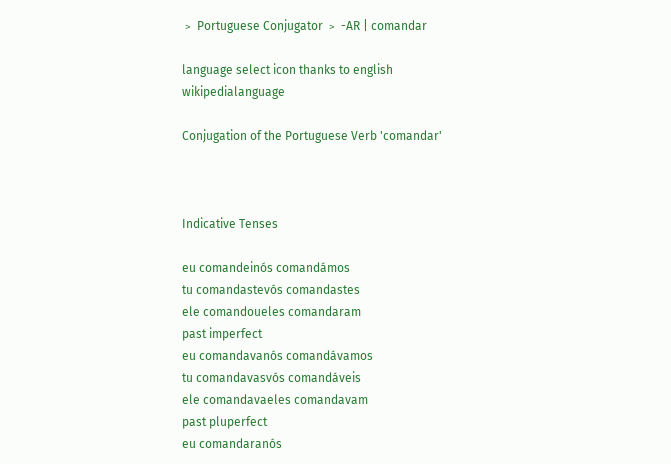﹥ Portuguese Conjugator ﹥ -AR | comandar

language select icon thanks to english wikipedialanguage

Conjugation of the Portuguese Verb 'comandar'



Indicative Tenses

eu comandeinós comandámos
tu comandastevós comandastes
ele comandoueles comandaram
past imperfect
eu comandavanós comandávamos
tu comandavasvós comandáveis
ele comandavaeles comandavam
past pluperfect
eu comandaranós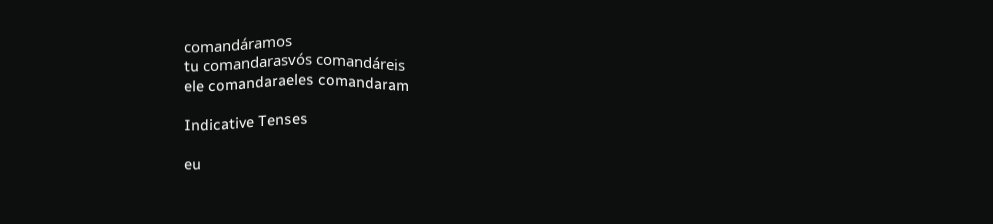comandáramos
tu comandarasvós comandáreis
ele comandaraeles comandaram

Indicative Tenses

eu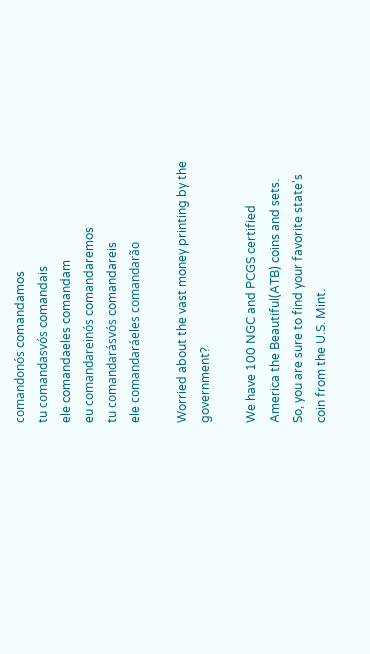comandonós comandamos
tu comandasvós comandais
ele comandaeles comandam
eu comandareinós comandaremos
tu comandarásvós comandareis
ele comandaráeles comandarão

Worried about the vast money printing by the government?

We have 100 NGC and PCGS certified America the Beautiful(ATB) coins and sets.
So, you are sure to find your favorite state's coin from the U.S. Mint.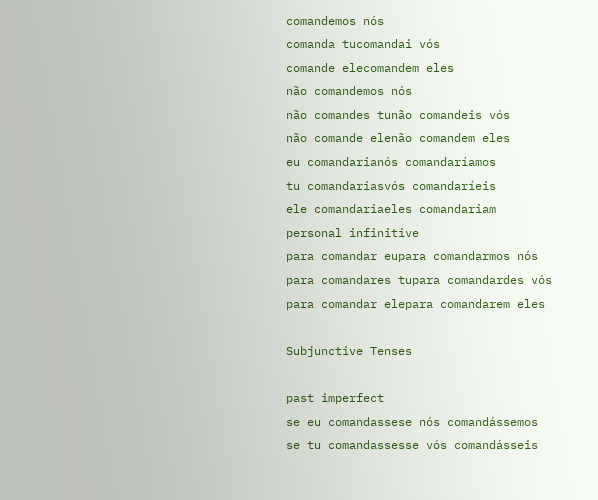comandemos nós
comanda tucomandai vós
comande elecomandem eles
não comandemos nós
não comandes tunão comandeis vós
não comande elenão comandem eles
eu comandarianós comandaríamos
tu comandariasvós comandaríeis
ele comandariaeles comandariam
personal infinitive
para comandar eupara comandarmos nós
para comandares tupara comandardes vós
para comandar elepara comandarem eles

Subjunctive Tenses

past imperfect
se eu comandassese nós comandássemos
se tu comandassesse vós comandásseis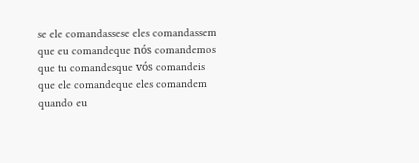se ele comandassese eles comandassem
que eu comandeque nós comandemos
que tu comandesque vós comandeis
que ele comandeque eles comandem
quando eu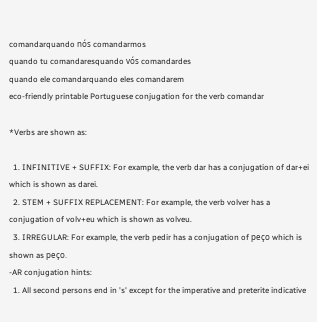comandarquando nós comandarmos
quando tu comandaresquando vós comandardes
quando ele comandarquando eles comandarem
eco-friendly printable Portuguese conjugation for the verb comandar

*Verbs are shown as:

  1. INFINITIVE + SUFFIX: For example, the verb dar has a conjugation of dar+ei which is shown as darei.
  2. STEM + SUFFIX REPLACEMENT: For example, the verb volver has a conjugation of volv+eu which is shown as volveu.
  3. IRREGULAR: For example, the verb pedir has a conjugation of peço which is shown as peço.
-AR conjugation hints:
  1. All second persons end in 's' except for the imperative and preterite indicative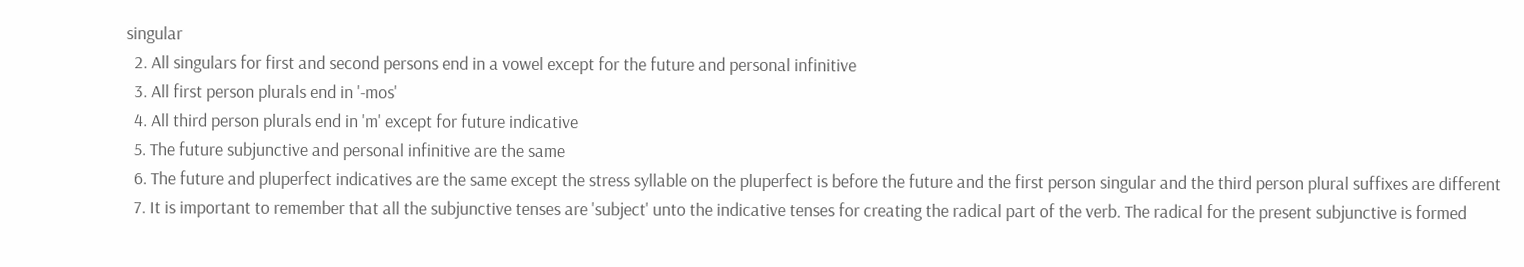singular
  2. All singulars for first and second persons end in a vowel except for the future and personal infinitive
  3. All first person plurals end in '-mos'
  4. All third person plurals end in 'm' except for future indicative
  5. The future subjunctive and personal infinitive are the same
  6. The future and pluperfect indicatives are the same except the stress syllable on the pluperfect is before the future and the first person singular and the third person plural suffixes are different
  7. It is important to remember that all the subjunctive tenses are 'subject' unto the indicative tenses for creating the radical part of the verb. The radical for the present subjunctive is formed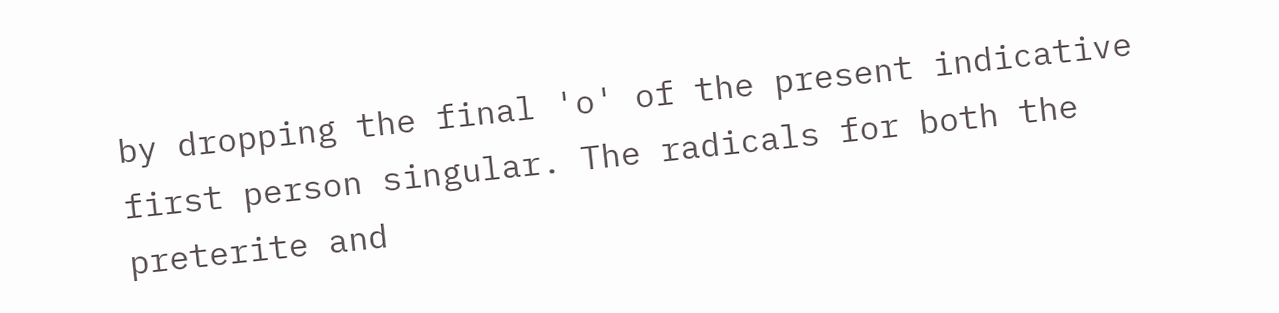by dropping the final 'o' of the present indicative first person singular. The radicals for both the preterite and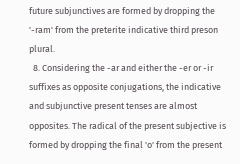future subjunctives are formed by dropping the '-ram' from the preterite indicative third preson plural.
  8. Considering the -ar and either the -er or -ir suffixes as opposite conjugations, the indicative and subjunctive present tenses are almost opposites. The radical of the present subjective is formed by dropping the final 'o' from the present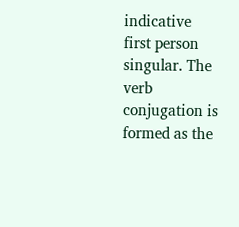indicative first person singular. The verb conjugation is formed as the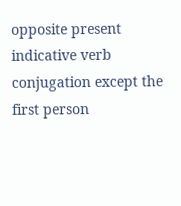opposite present indicative verb conjugation except the first person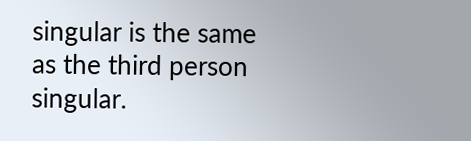singular is the same as the third person singular.